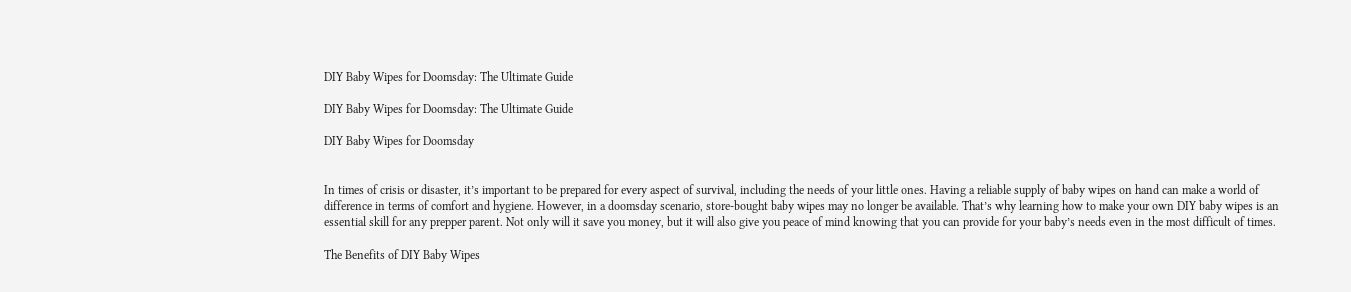DIY Baby Wipes for Doomsday: The Ultimate Guide

DIY Baby Wipes for Doomsday: The Ultimate Guide

DIY Baby Wipes for Doomsday


In times of crisis or disaster, it’s important to be prepared for every aspect of survival, including the needs of your little ones. Having a reliable supply of baby wipes on hand can make a world of difference in terms of comfort and hygiene. However, in a doomsday scenario, store-bought baby wipes may no longer be available. That’s why learning how to make your own DIY baby wipes is an essential skill for any prepper parent. Not only will it save you money, but it will also give you peace of mind knowing that you can provide for your baby’s needs even in the most difficult of times.

The Benefits of DIY Baby Wipes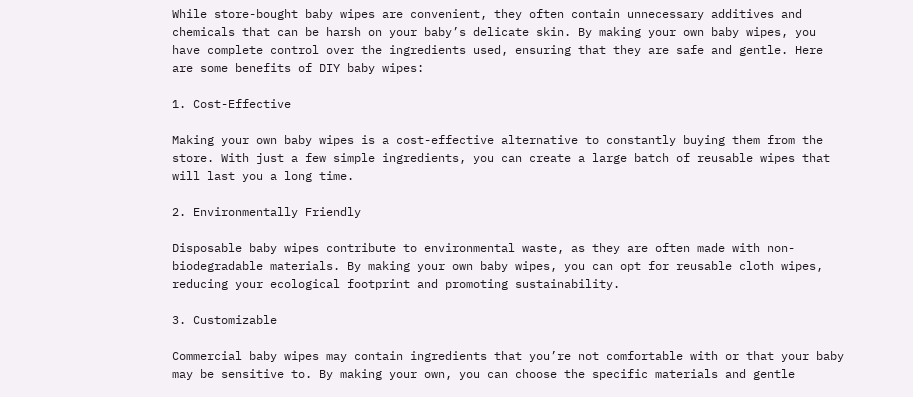While store-bought baby wipes are convenient, they often contain unnecessary additives and chemicals that can be harsh on your baby’s delicate skin. By making your own baby wipes, you have complete control over the ingredients used, ensuring that they are safe and gentle. Here are some benefits of DIY baby wipes:

1. Cost-Effective

Making your own baby wipes is a cost-effective alternative to constantly buying them from the store. With just a few simple ingredients, you can create a large batch of reusable wipes that will last you a long time.

2. Environmentally Friendly

Disposable baby wipes contribute to environmental waste, as they are often made with non-biodegradable materials. By making your own baby wipes, you can opt for reusable cloth wipes, reducing your ecological footprint and promoting sustainability.

3. Customizable

Commercial baby wipes may contain ingredients that you’re not comfortable with or that your baby may be sensitive to. By making your own, you can choose the specific materials and gentle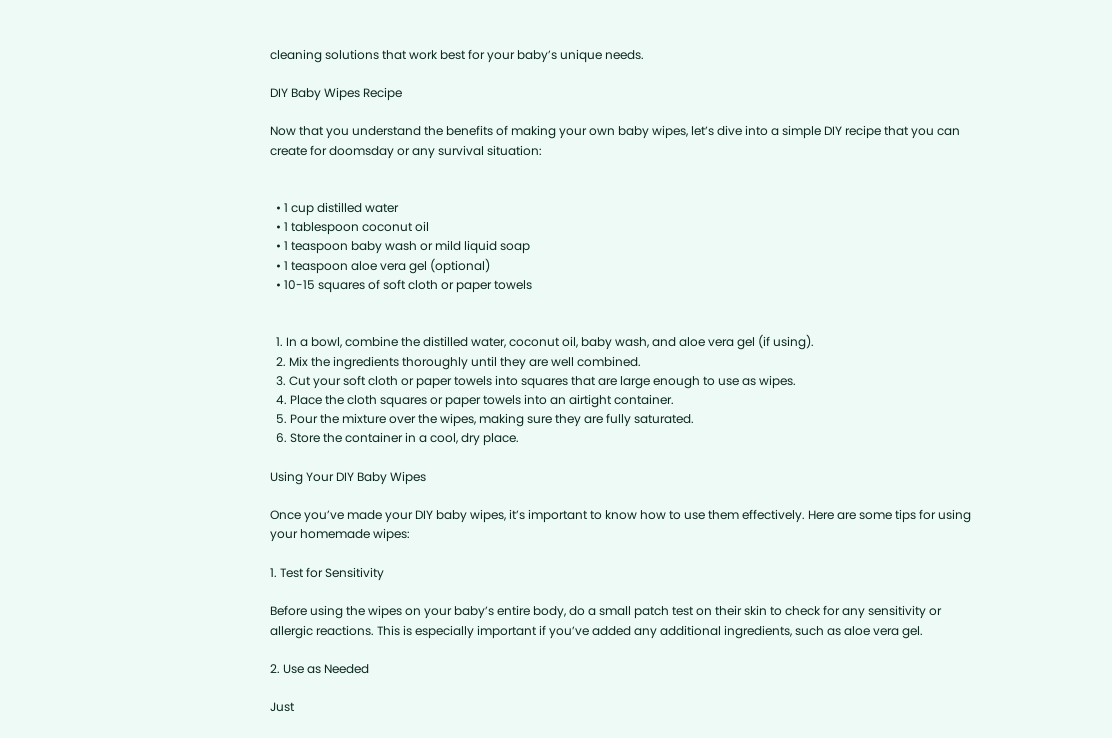cleaning solutions that work best for your baby’s unique needs.

DIY Baby Wipes Recipe

Now that you understand the benefits of making your own baby wipes, let’s dive into a simple DIY recipe that you can create for doomsday or any survival situation:


  • 1 cup distilled water
  • 1 tablespoon coconut oil
  • 1 teaspoon baby wash or mild liquid soap
  • 1 teaspoon aloe vera gel (optional)
  • 10-15 squares of soft cloth or paper towels


  1. In a bowl, combine the distilled water, coconut oil, baby wash, and aloe vera gel (if using).
  2. Mix the ingredients thoroughly until they are well combined.
  3. Cut your soft cloth or paper towels into squares that are large enough to use as wipes.
  4. Place the cloth squares or paper towels into an airtight container.
  5. Pour the mixture over the wipes, making sure they are fully saturated.
  6. Store the container in a cool, dry place.

Using Your DIY Baby Wipes

Once you’ve made your DIY baby wipes, it’s important to know how to use them effectively. Here are some tips for using your homemade wipes:

1. Test for Sensitivity

Before using the wipes on your baby’s entire body, do a small patch test on their skin to check for any sensitivity or allergic reactions. This is especially important if you’ve added any additional ingredients, such as aloe vera gel.

2. Use as Needed

Just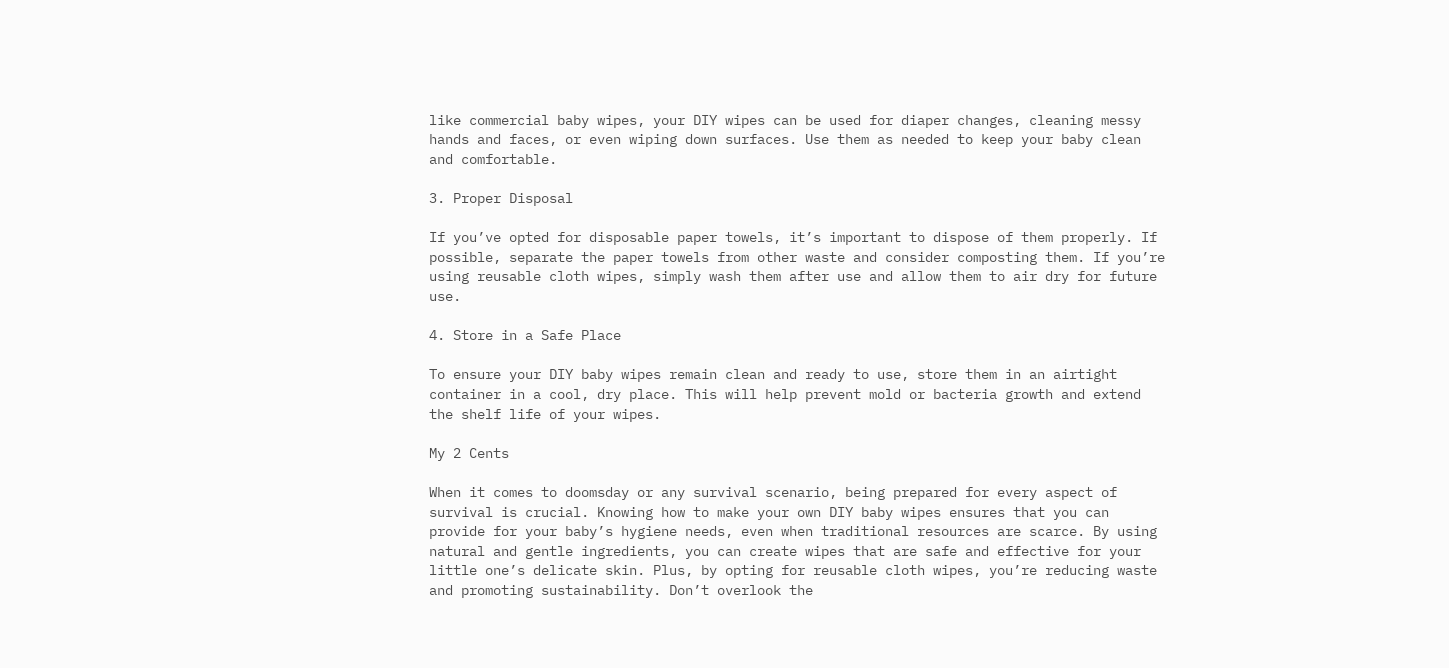like commercial baby wipes, your DIY wipes can be used for diaper changes, cleaning messy hands and faces, or even wiping down surfaces. Use them as needed to keep your baby clean and comfortable.

3. Proper Disposal

If you’ve opted for disposable paper towels, it’s important to dispose of them properly. If possible, separate the paper towels from other waste and consider composting them. If you’re using reusable cloth wipes, simply wash them after use and allow them to air dry for future use.

4. Store in a Safe Place

To ensure your DIY baby wipes remain clean and ready to use, store them in an airtight container in a cool, dry place. This will help prevent mold or bacteria growth and extend the shelf life of your wipes.

My 2 Cents

When it comes to doomsday or any survival scenario, being prepared for every aspect of survival is crucial. Knowing how to make your own DIY baby wipes ensures that you can provide for your baby’s hygiene needs, even when traditional resources are scarce. By using natural and gentle ingredients, you can create wipes that are safe and effective for your little one’s delicate skin. Plus, by opting for reusable cloth wipes, you’re reducing waste and promoting sustainability. Don’t overlook the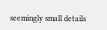seemingly small details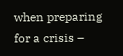when preparing for a crisis –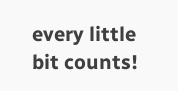every little bit counts!